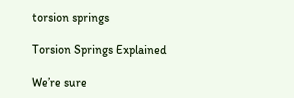torsion springs

Torsion Springs Explained

We’re sure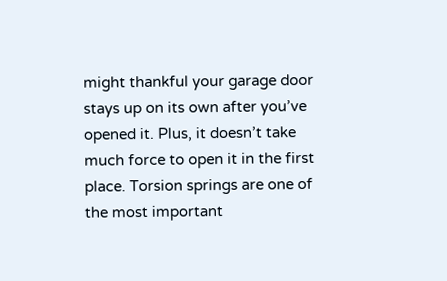might thankful your garage door stays up on its own after you’ve opened it. Plus, it doesn’t take much force to open it in the first place. Torsion springs are one of the most important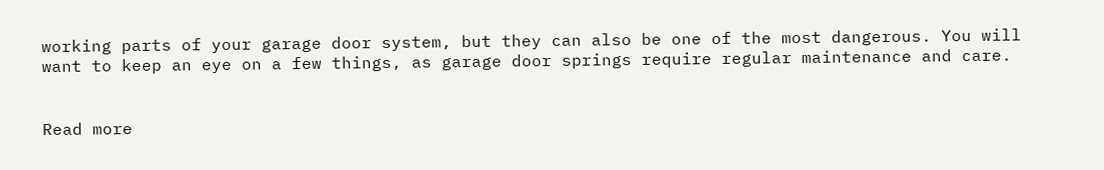working parts of your garage door system, but they can also be one of the most dangerous. You will want to keep an eye on a few things, as garage door springs require regular maintenance and care.


Read more